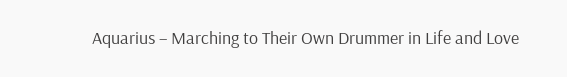Aquarius – Marching to Their Own Drummer in Life and Love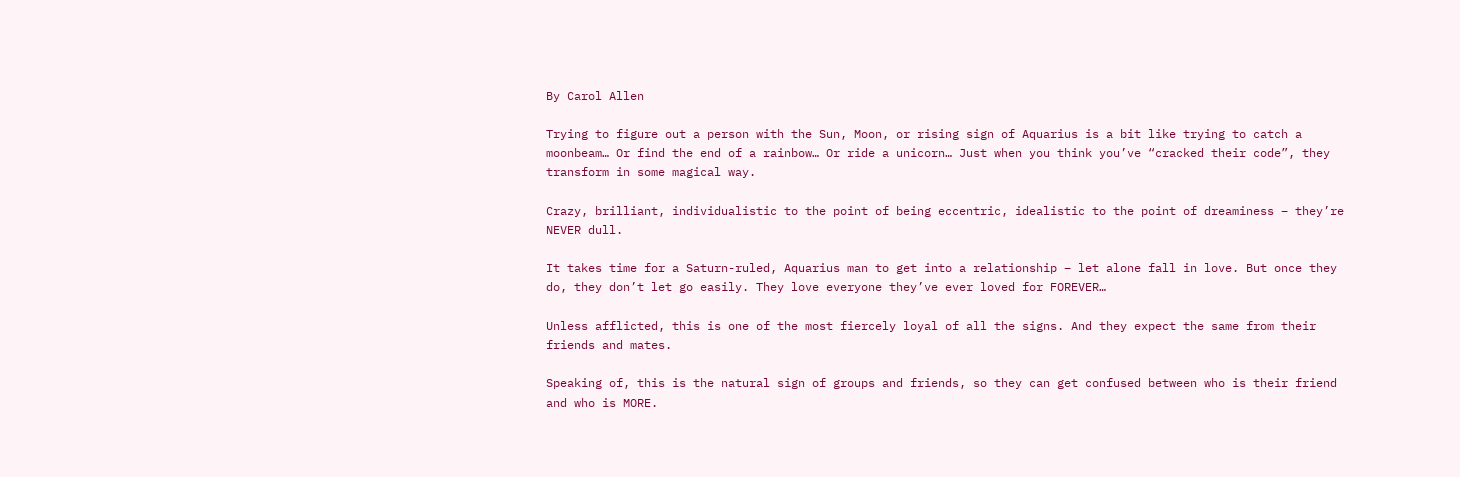By Carol Allen

Trying to figure out a person with the Sun, Moon, or rising sign of Aquarius is a bit like trying to catch a moonbeam… Or find the end of a rainbow… Or ride a unicorn… Just when you think you’ve “cracked their code”, they transform in some magical way.

Crazy, brilliant, individualistic to the point of being eccentric, idealistic to the point of dreaminess – they’re NEVER dull.

It takes time for a Saturn-ruled, Aquarius man to get into a relationship – let alone fall in love. But once they do, they don’t let go easily. They love everyone they’ve ever loved for FOREVER…

Unless afflicted, this is one of the most fiercely loyal of all the signs. And they expect the same from their friends and mates.

Speaking of, this is the natural sign of groups and friends, so they can get confused between who is their friend and who is MORE.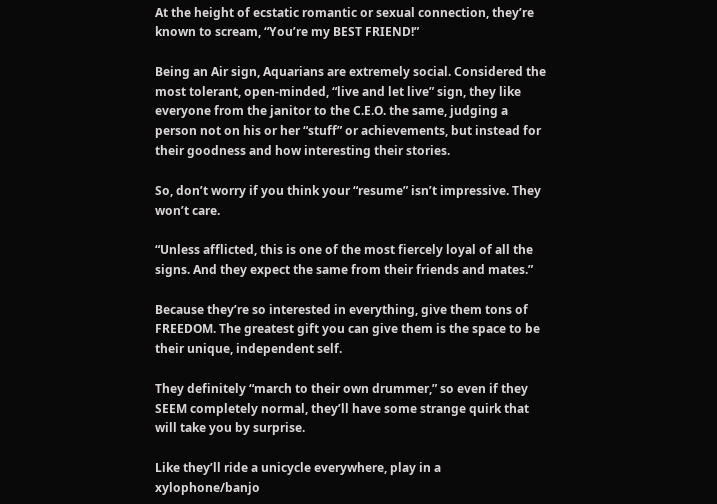At the height of ecstatic romantic or sexual connection, they’re known to scream, “You’re my BEST FRIEND!”

Being an Air sign, Aquarians are extremely social. Considered the most tolerant, open-minded, “live and let live” sign, they like everyone from the janitor to the C.E.O. the same, judging a person not on his or her “stuff” or achievements, but instead for their goodness and how interesting their stories.

So, don’t worry if you think your “resume” isn’t impressive. They won’t care.

“Unless afflicted, this is one of the most fiercely loyal of all the signs. And they expect the same from their friends and mates.”

Because they’re so interested in everything, give them tons of FREEDOM. The greatest gift you can give them is the space to be their unique, independent self.

They definitely “march to their own drummer,” so even if they SEEM completely normal, they’ll have some strange quirk that will take you by surprise.

Like they’ll ride a unicycle everywhere, play in a xylophone/banjo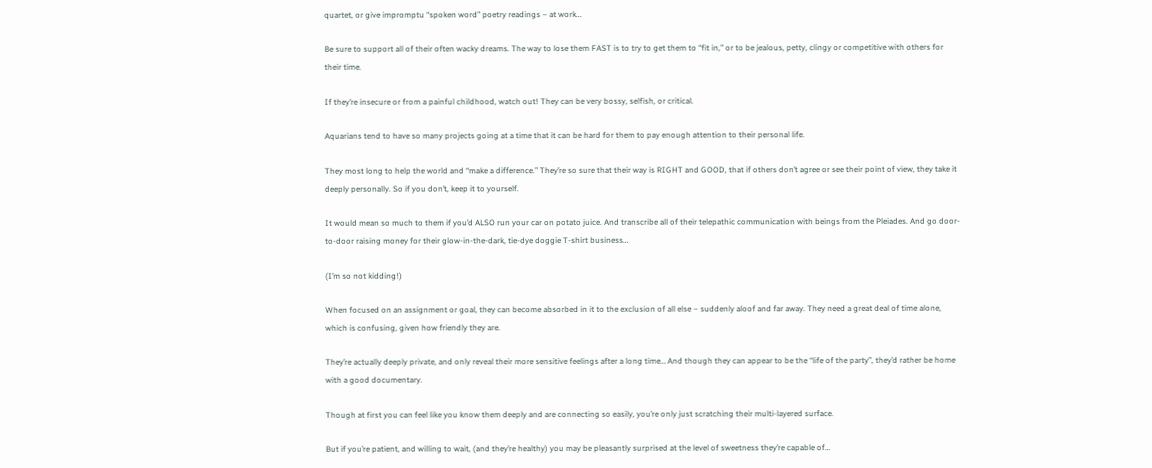quartet, or give impromptu “spoken word” poetry readings – at work…

Be sure to support all of their often wacky dreams. The way to lose them FAST is to try to get them to “fit in,” or to be jealous, petty, clingy or competitive with others for their time.

If they’re insecure or from a painful childhood, watch out! They can be very bossy, selfish, or critical.

Aquarians tend to have so many projects going at a time that it can be hard for them to pay enough attention to their personal life.

They most long to help the world and “make a difference.” They’re so sure that their way is RIGHT and GOOD, that if others don’t agree or see their point of view, they take it deeply personally. So if you don’t, keep it to yourself.

It would mean so much to them if you’d ALSO run your car on potato juice. And transcribe all of their telepathic communication with beings from the Pleiades. And go door-to-door raising money for their glow-in-the-dark, tie-dye doggie T-shirt business…

(I’m so not kidding!)

When focused on an assignment or goal, they can become absorbed in it to the exclusion of all else – suddenly aloof and far away. They need a great deal of time alone, which is confusing, given how friendly they are.

They’re actually deeply private, and only reveal their more sensitive feelings after a long time… And though they can appear to be the “life of the party”, they’d rather be home with a good documentary.

Though at first you can feel like you know them deeply and are connecting so easily, you’re only just scratching their multi-layered surface.

But if you’re patient, and willing to wait, (and they’re healthy) you may be pleasantly surprised at the level of sweetness they’re capable of…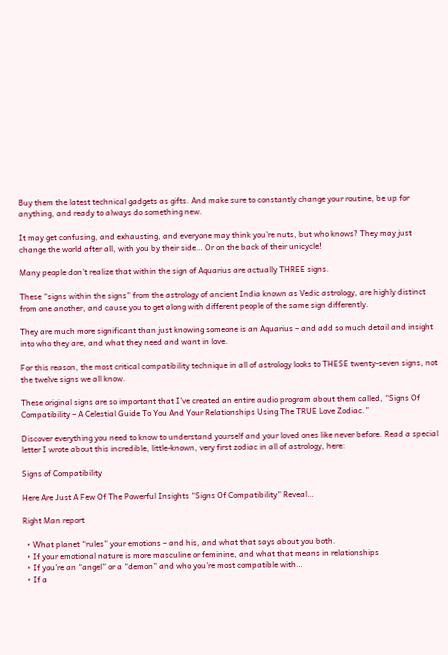Buy them the latest technical gadgets as gifts. And make sure to constantly change your routine, be up for anything, and ready to always do something new.

It may get confusing, and exhausting, and everyone may think you’re nuts, but who knows? They may just change the world after all, with you by their side… Or on the back of their unicycle!

Many people don’t realize that within the sign of Aquarius are actually THREE signs.

These “signs within the signs” from the astrology of ancient India known as Vedic astrology, are highly distinct from one another, and cause you to get along with different people of the same sign differently.

They are much more significant than just knowing someone is an Aquarius – and add so much detail and insight into who they are, and what they need and want in love.

For this reason, the most critical compatibility technique in all of astrology looks to THESE twenty-seven signs, not the twelve signs we all know.

These original signs are so important that I’ve created an entire audio program about them called, “Signs Of Compatibility – A Celestial Guide To You And Your Relationships Using The TRUE Love Zodiac.”

Discover everything you need to know to understand yourself and your loved ones like never before. Read a special letter I wrote about this incredible, little-known, very first zodiac in all of astrology, here:

Signs of Compatibility

Here Are Just A Few Of The Powerful Insights “Signs Of Compatibility” Reveal…

Right Man report

  • What planet “rules” your emotions – and his, and what that says about you both.
  • If your emotional nature is more masculine or feminine, and what that means in relationships
  • If you’re an “angel” or a “demon” and who you’re most compatible with…
  • If a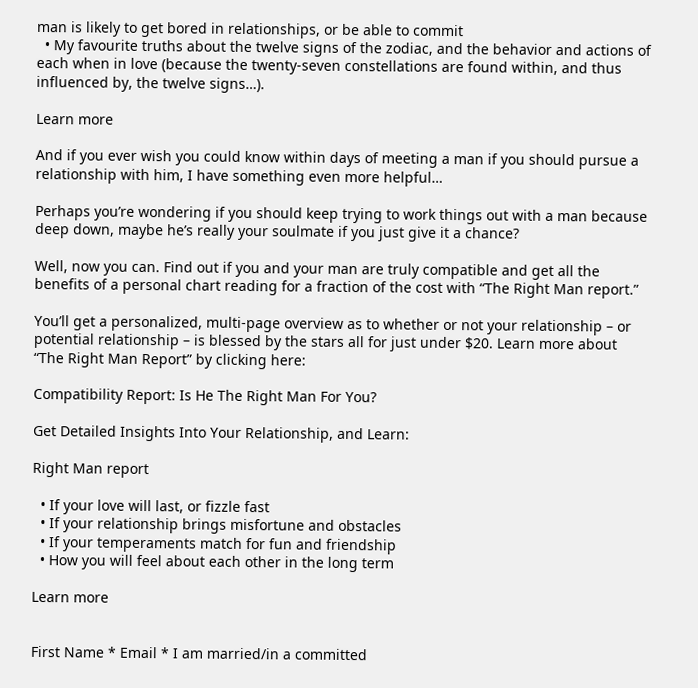man is likely to get bored in relationships, or be able to commit
  • My favourite truths about the twelve signs of the zodiac, and the behavior and actions of each when in love (because the twenty-seven constellations are found within, and thus influenced by, the twelve signs…).

Learn more

And if you ever wish you could know within days of meeting a man if you should pursue a relationship with him, I have something even more helpful…

Perhaps you’re wondering if you should keep trying to work things out with a man because deep down, maybe he’s really your soulmate if you just give it a chance?

Well, now you can. Find out if you and your man are truly compatible and get all the benefits of a personal chart reading for a fraction of the cost with “The Right Man report.”

You’ll get a personalized, multi-page overview as to whether or not your relationship – or potential relationship – is blessed by the stars all for just under $20. Learn more about “The Right Man Report” by clicking here:

Compatibility Report: Is He The Right Man For You?

Get Detailed Insights Into Your Relationship, and Learn:

Right Man report

  • If your love will last, or fizzle fast
  • If your relationship brings misfortune and obstacles
  • If your temperaments match for fun and friendship
  • How you will feel about each other in the long term

Learn more


First Name * Email * I am married/in a committed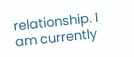relationship. I am currently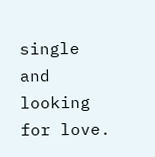single and looking for love.